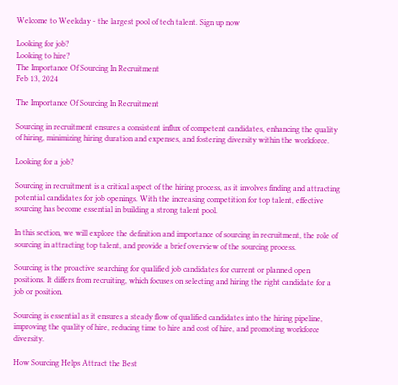Welcome to Weekday - the largest pool of tech talent. Sign up now

Looking for job?
Looking to hire?
The Importance Of Sourcing In Recruitment
Feb 13, 2024

The Importance Of Sourcing In Recruitment

Sourcing in recruitment ensures a consistent influx of competent candidates, enhancing the quality of hiring, minimizing hiring duration and expenses, and fostering diversity within the workforce.

Looking for a job?

Sourcing in recruitment is a critical aspect of the hiring process, as it involves finding and attracting potential candidates for job openings. With the increasing competition for top talent, effective sourcing has become essential in building a strong talent pool.

In this section, we will explore the definition and importance of sourcing in recruitment, the role of sourcing in attracting top talent, and provide a brief overview of the sourcing process.

Sourcing is the proactive searching for qualified job candidates for current or planned open positions. It differs from recruiting, which focuses on selecting and hiring the right candidate for a job or position.

Sourcing is essential as it ensures a steady flow of qualified candidates into the hiring pipeline, improving the quality of hire, reducing time to hire and cost of hire, and promoting workforce diversity.

How Sourcing Helps Attract the Best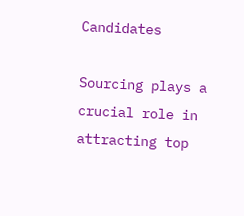Candidates

Sourcing plays a crucial role in attracting top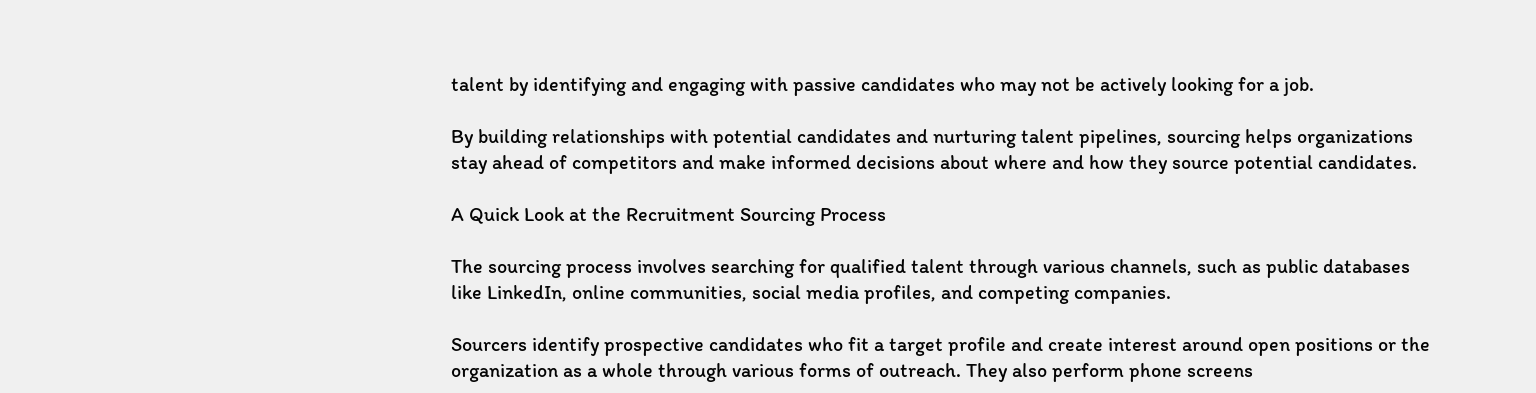talent by identifying and engaging with passive candidates who may not be actively looking for a job.

By building relationships with potential candidates and nurturing talent pipelines, sourcing helps organizations stay ahead of competitors and make informed decisions about where and how they source potential candidates.

A Quick Look at the Recruitment Sourcing Process

The sourcing process involves searching for qualified talent through various channels, such as public databases like LinkedIn, online communities, social media profiles, and competing companies.

Sourcers identify prospective candidates who fit a target profile and create interest around open positions or the organization as a whole through various forms of outreach. They also perform phone screens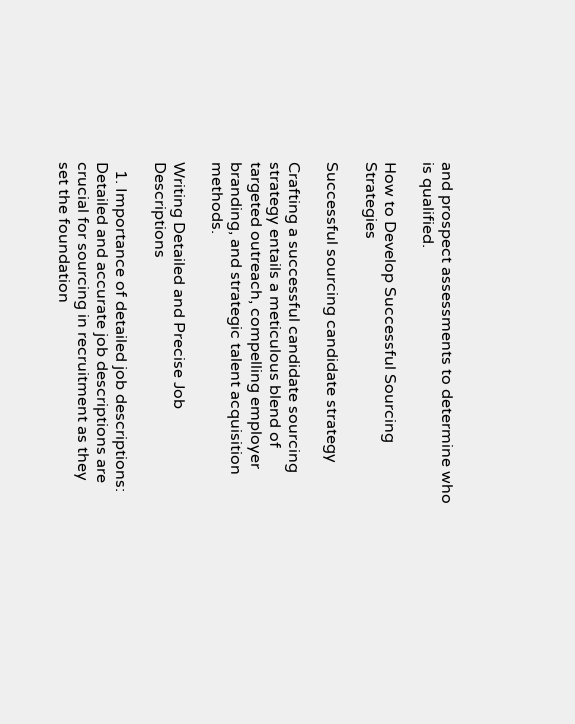and prospect assessments to determine who is qualified.

How to Develop Successful Sourcing Strategies

Successful sourcing candidate strategy

Crafting a successful candidate sourcing strategy entails a meticulous blend of targeted outreach, compelling employer branding, and strategic talent acquisition methods.

Writing Detailed and Precise Job Descriptions

  1. Importance of detailed job descriptions: Detailed and accurate job descriptions are crucial for sourcing in recruitment as they set the foundation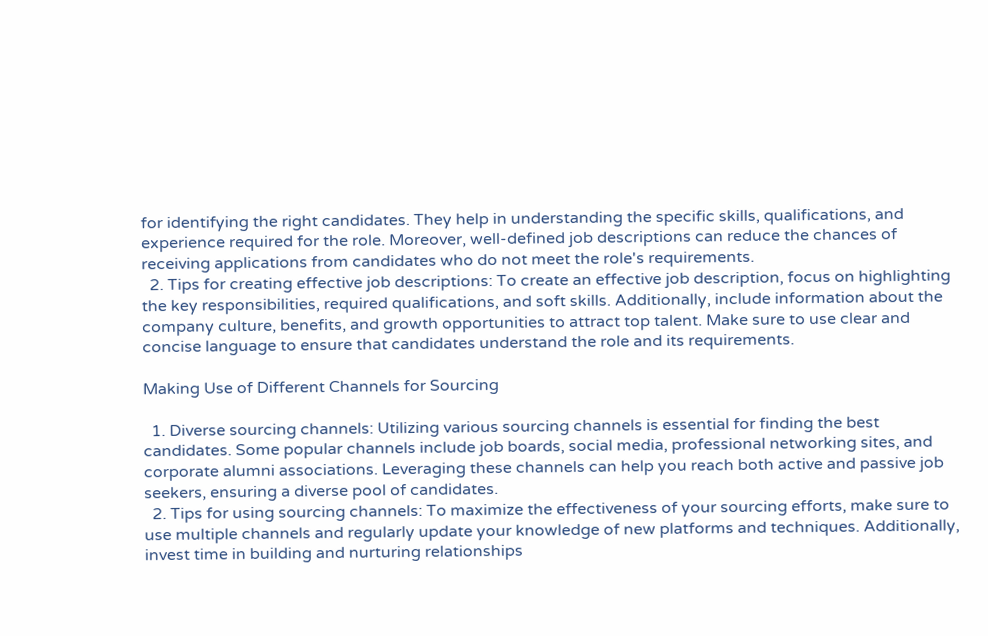for identifying the right candidates. They help in understanding the specific skills, qualifications, and experience required for the role. Moreover, well-defined job descriptions can reduce the chances of receiving applications from candidates who do not meet the role's requirements.
  2. Tips for creating effective job descriptions: To create an effective job description, focus on highlighting the key responsibilities, required qualifications, and soft skills. Additionally, include information about the company culture, benefits, and growth opportunities to attract top talent. Make sure to use clear and concise language to ensure that candidates understand the role and its requirements.

Making Use of Different Channels for Sourcing

  1. Diverse sourcing channels: Utilizing various sourcing channels is essential for finding the best candidates. Some popular channels include job boards, social media, professional networking sites, and corporate alumni associations. Leveraging these channels can help you reach both active and passive job seekers, ensuring a diverse pool of candidates.
  2. Tips for using sourcing channels: To maximize the effectiveness of your sourcing efforts, make sure to use multiple channels and regularly update your knowledge of new platforms and techniques. Additionally, invest time in building and nurturing relationships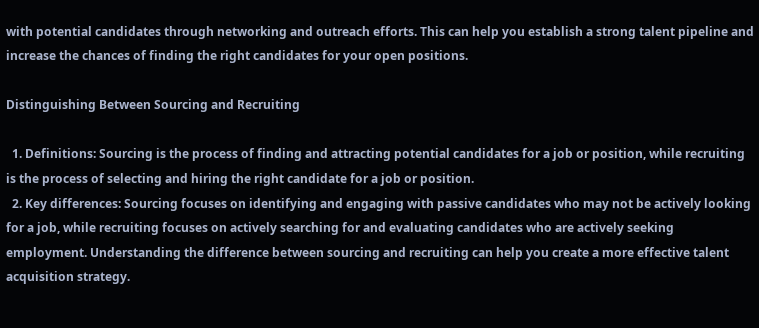with potential candidates through networking and outreach efforts. This can help you establish a strong talent pipeline and increase the chances of finding the right candidates for your open positions.

Distinguishing Between Sourcing and Recruiting

  1. Definitions: Sourcing is the process of finding and attracting potential candidates for a job or position, while recruiting is the process of selecting and hiring the right candidate for a job or position.
  2. Key differences: Sourcing focuses on identifying and engaging with passive candidates who may not be actively looking for a job, while recruiting focuses on actively searching for and evaluating candidates who are actively seeking employment. Understanding the difference between sourcing and recruiting can help you create a more effective talent acquisition strategy.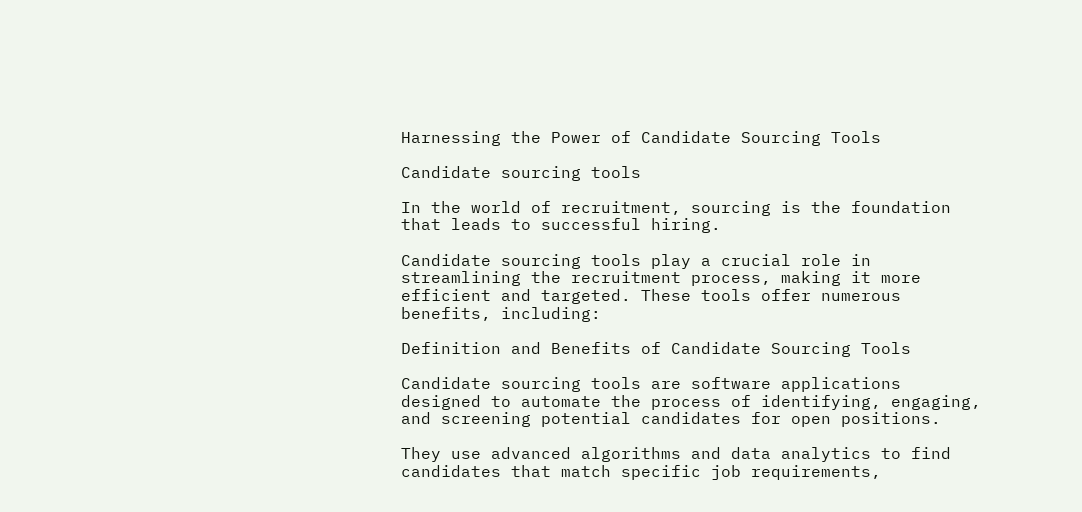Harnessing the Power of Candidate Sourcing Tools

Candidate sourcing tools

In the world of recruitment, sourcing is the foundation that leads to successful hiring.

Candidate sourcing tools play a crucial role in streamlining the recruitment process, making it more efficient and targeted. These tools offer numerous benefits, including:

Definition and Benefits of Candidate Sourcing Tools

Candidate sourcing tools are software applications designed to automate the process of identifying, engaging, and screening potential candidates for open positions.

They use advanced algorithms and data analytics to find candidates that match specific job requirements,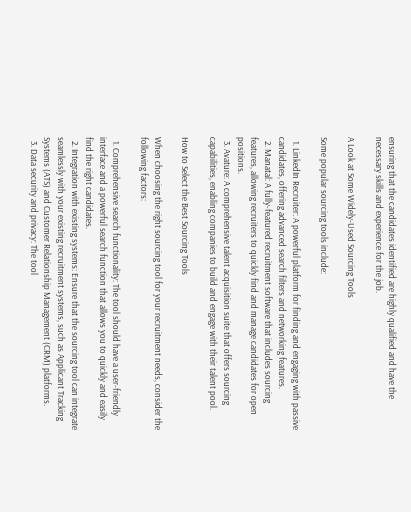ensuring that the candidates identified are highly qualified and have the necessary skills and experience for the job.

A Look at Some Widely-Used Sourcing Tools

Some popular sourcing tools include:

  1. LinkedIn Recruiter: A powerful platform for finding and engaging with passive candidates, offering advanced search filters and networking features.
  2. Manatal: A fully-featured recruitment software that includes sourcing features, allowing recruiters to quickly find and manage candidates for open positions.
  3. Avature: A comprehensive talent acquisition suite that offers sourcing capabilities, enabling companies to build and engage with their talent pool.

How to Select the Best Sourcing Tools

When choosing the right sourcing tool for your recruitment needs, consider the following factors:

  1. Comprehensive search functionality: The tool should have a user-friendly interface and a powerful search function that allows you to quickly and easily find the right candidates.
  2. Integration with existing systems: Ensure that the sourcing tool can integrate seamlessly with your existing recruitment systems, such as Applicant Tracking Systems (ATS) and Customer Relationship Management (CRM) platforms.
  3. Data security and privacy: The tool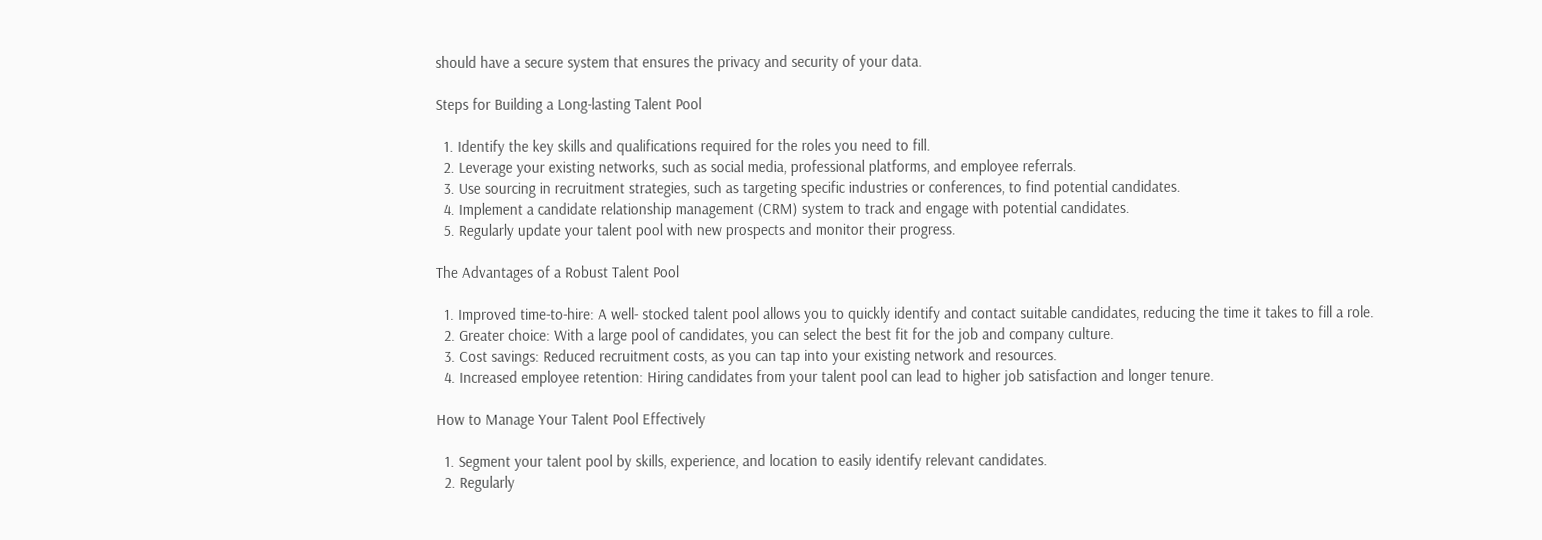should have a secure system that ensures the privacy and security of your data.

Steps for Building a Long-lasting Talent Pool

  1. Identify the key skills and qualifications required for the roles you need to fill.
  2. Leverage your existing networks, such as social media, professional platforms, and employee referrals.
  3. Use sourcing in recruitment strategies, such as targeting specific industries or conferences, to find potential candidates.
  4. Implement a candidate relationship management (CRM) system to track and engage with potential candidates.
  5. Regularly update your talent pool with new prospects and monitor their progress.

The Advantages of a Robust Talent Pool

  1. Improved time-to-hire: A well- stocked talent pool allows you to quickly identify and contact suitable candidates, reducing the time it takes to fill a role.
  2. Greater choice: With a large pool of candidates, you can select the best fit for the job and company culture.
  3. Cost savings: Reduced recruitment costs, as you can tap into your existing network and resources.
  4. Increased employee retention: Hiring candidates from your talent pool can lead to higher job satisfaction and longer tenure.

How to Manage Your Talent Pool Effectively

  1. Segment your talent pool by skills, experience, and location to easily identify relevant candidates.
  2. Regularly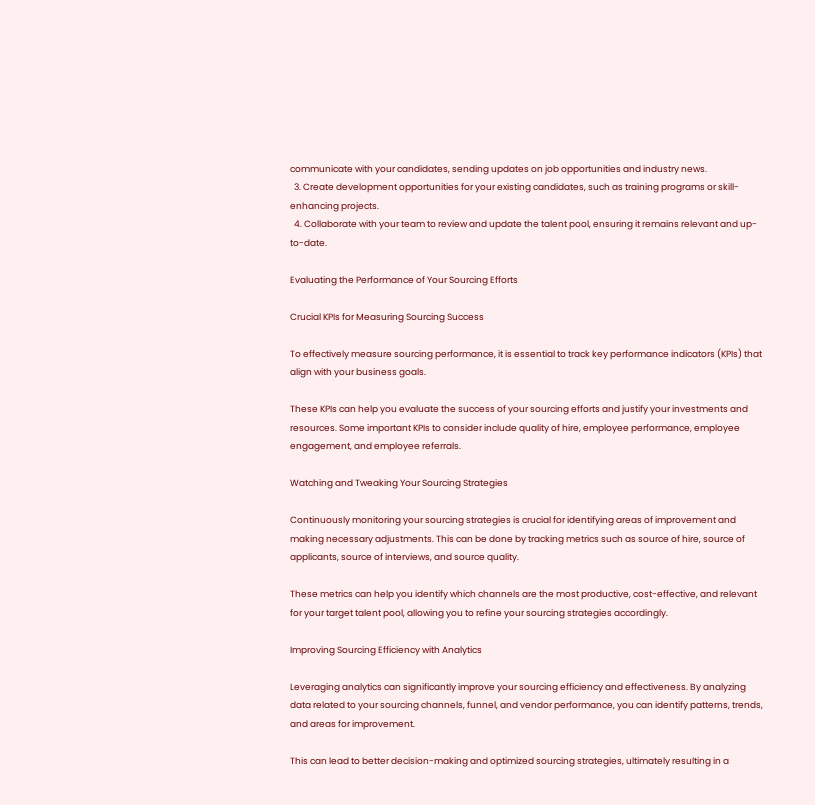communicate with your candidates, sending updates on job opportunities and industry news.
  3. Create development opportunities for your existing candidates, such as training programs or skill-enhancing projects.
  4. Collaborate with your team to review and update the talent pool, ensuring it remains relevant and up-to-date.

Evaluating the Performance of Your Sourcing Efforts

Crucial KPIs for Measuring Sourcing Success

To effectively measure sourcing performance, it is essential to track key performance indicators (KPIs) that align with your business goals.

These KPIs can help you evaluate the success of your sourcing efforts and justify your investments and resources. Some important KPIs to consider include quality of hire, employee performance, employee engagement, and employee referrals.

Watching and Tweaking Your Sourcing Strategies

Continuously monitoring your sourcing strategies is crucial for identifying areas of improvement and making necessary adjustments. This can be done by tracking metrics such as source of hire, source of applicants, source of interviews, and source quality.

These metrics can help you identify which channels are the most productive, cost-effective, and relevant for your target talent pool, allowing you to refine your sourcing strategies accordingly.

Improving Sourcing Efficiency with Analytics

Leveraging analytics can significantly improve your sourcing efficiency and effectiveness. By analyzing data related to your sourcing channels, funnel, and vendor performance, you can identify patterns, trends, and areas for improvement.

This can lead to better decision-making and optimized sourcing strategies, ultimately resulting in a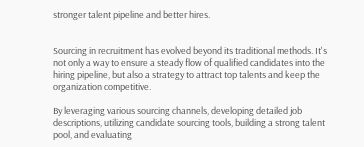stronger talent pipeline and better hires.


Sourcing in recruitment has evolved beyond its traditional methods. It's not only a way to ensure a steady flow of qualified candidates into the hiring pipeline, but also a strategy to attract top talents and keep the organization competitive.

By leveraging various sourcing channels, developing detailed job descriptions, utilizing candidate sourcing tools, building a strong talent pool, and evaluating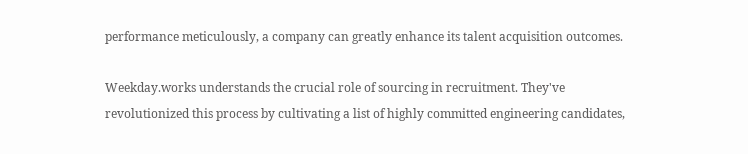performance meticulously, a company can greatly enhance its talent acquisition outcomes.

Weekday.works understands the crucial role of sourcing in recruitment. They've revolutionized this process by cultivating a list of highly committed engineering candidates,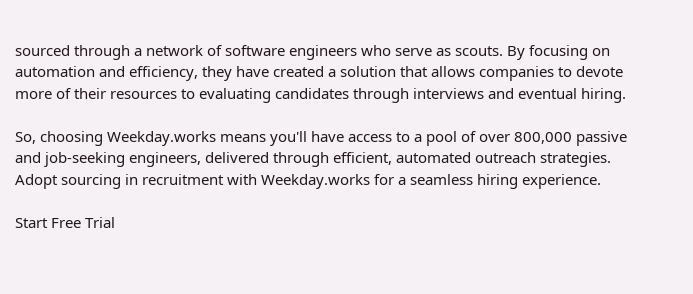sourced through a network of software engineers who serve as scouts. By focusing on automation and efficiency, they have created a solution that allows companies to devote more of their resources to evaluating candidates through interviews and eventual hiring.

So, choosing Weekday.works means you'll have access to a pool of over 800,000 passive and job-seeking engineers, delivered through efficient, automated outreach strategies. Adopt sourcing in recruitment with Weekday.works for a seamless hiring experience.

Start Free Trial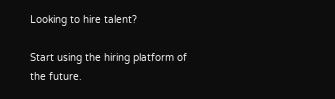Looking to hire talent?

Start using the hiring platform of the future.